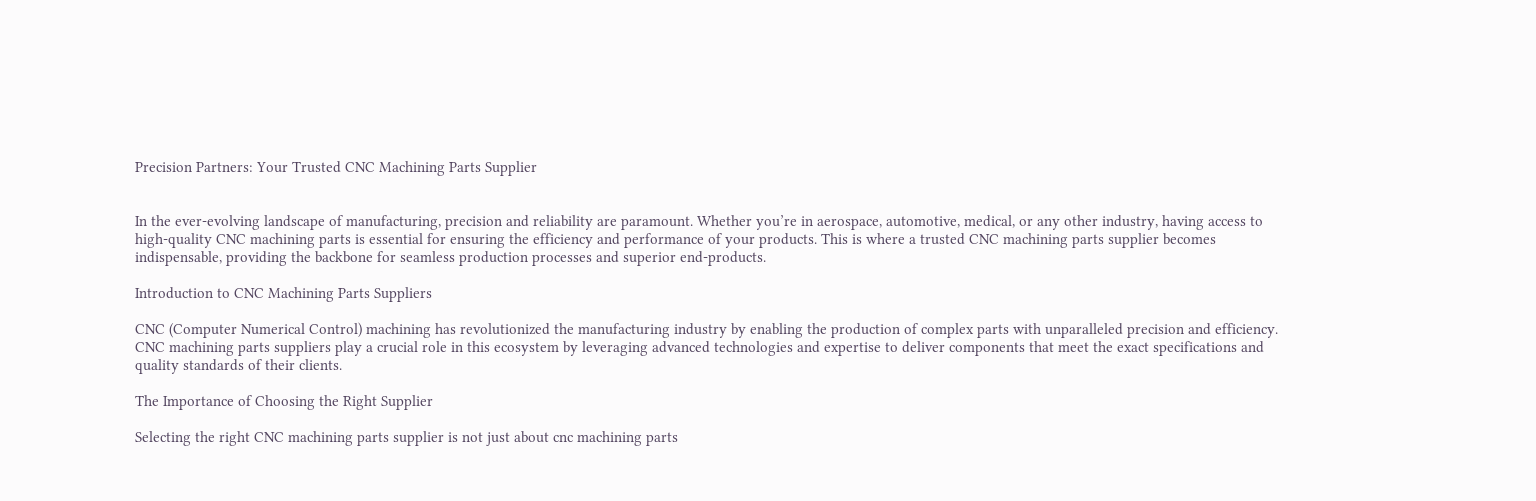Precision Partners: Your Trusted CNC Machining Parts Supplier


In the ever-evolving landscape of manufacturing, precision and reliability are paramount. Whether you’re in aerospace, automotive, medical, or any other industry, having access to high-quality CNC machining parts is essential for ensuring the efficiency and performance of your products. This is where a trusted CNC machining parts supplier becomes indispensable, providing the backbone for seamless production processes and superior end-products.

Introduction to CNC Machining Parts Suppliers

CNC (Computer Numerical Control) machining has revolutionized the manufacturing industry by enabling the production of complex parts with unparalleled precision and efficiency. CNC machining parts suppliers play a crucial role in this ecosystem by leveraging advanced technologies and expertise to deliver components that meet the exact specifications and quality standards of their clients.

The Importance of Choosing the Right Supplier

Selecting the right CNC machining parts supplier is not just about cnc machining parts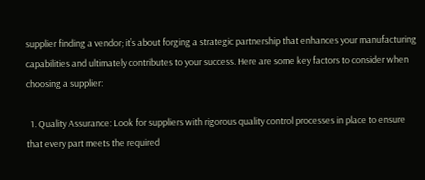supplier finding a vendor; it’s about forging a strategic partnership that enhances your manufacturing capabilities and ultimately contributes to your success. Here are some key factors to consider when choosing a supplier:

  1. Quality Assurance: Look for suppliers with rigorous quality control processes in place to ensure that every part meets the required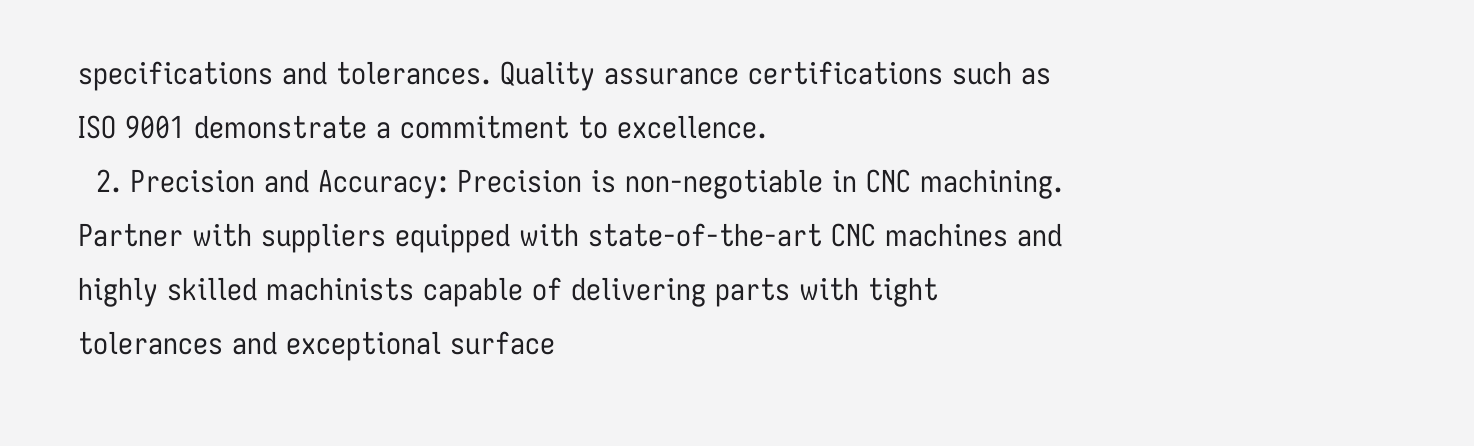specifications and tolerances. Quality assurance certifications such as ISO 9001 demonstrate a commitment to excellence.
  2. Precision and Accuracy: Precision is non-negotiable in CNC machining. Partner with suppliers equipped with state-of-the-art CNC machines and highly skilled machinists capable of delivering parts with tight tolerances and exceptional surface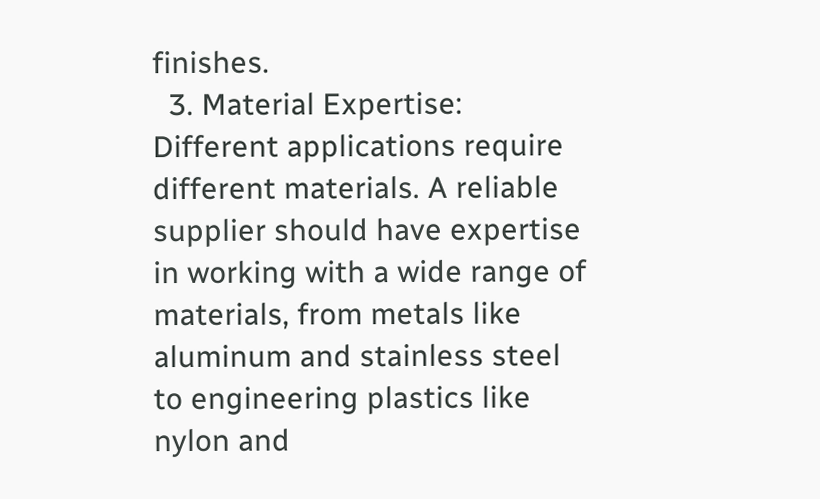finishes.
  3. Material Expertise: Different applications require different materials. A reliable supplier should have expertise in working with a wide range of materials, from metals like aluminum and stainless steel to engineering plastics like nylon and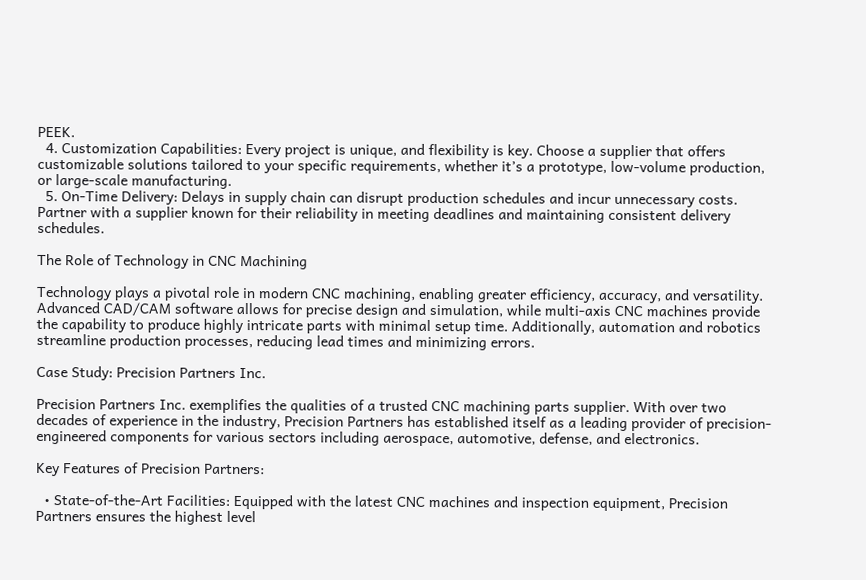PEEK.
  4. Customization Capabilities: Every project is unique, and flexibility is key. Choose a supplier that offers customizable solutions tailored to your specific requirements, whether it’s a prototype, low-volume production, or large-scale manufacturing.
  5. On-Time Delivery: Delays in supply chain can disrupt production schedules and incur unnecessary costs. Partner with a supplier known for their reliability in meeting deadlines and maintaining consistent delivery schedules.

The Role of Technology in CNC Machining

Technology plays a pivotal role in modern CNC machining, enabling greater efficiency, accuracy, and versatility. Advanced CAD/CAM software allows for precise design and simulation, while multi-axis CNC machines provide the capability to produce highly intricate parts with minimal setup time. Additionally, automation and robotics streamline production processes, reducing lead times and minimizing errors.

Case Study: Precision Partners Inc.

Precision Partners Inc. exemplifies the qualities of a trusted CNC machining parts supplier. With over two decades of experience in the industry, Precision Partners has established itself as a leading provider of precision-engineered components for various sectors including aerospace, automotive, defense, and electronics.

Key Features of Precision Partners:

  • State-of-the-Art Facilities: Equipped with the latest CNC machines and inspection equipment, Precision Partners ensures the highest level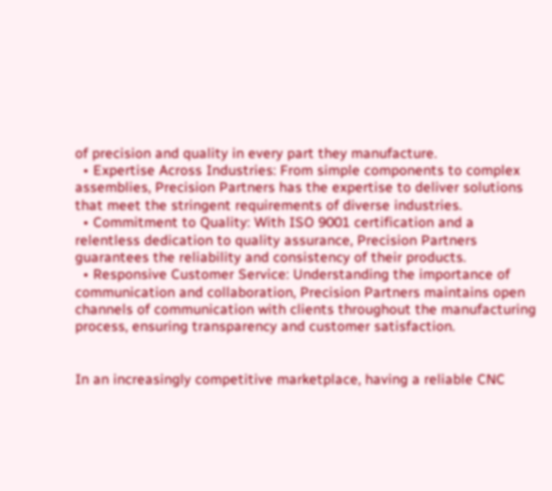of precision and quality in every part they manufacture.
  • Expertise Across Industries: From simple components to complex assemblies, Precision Partners has the expertise to deliver solutions that meet the stringent requirements of diverse industries.
  • Commitment to Quality: With ISO 9001 certification and a relentless dedication to quality assurance, Precision Partners guarantees the reliability and consistency of their products.
  • Responsive Customer Service: Understanding the importance of communication and collaboration, Precision Partners maintains open channels of communication with clients throughout the manufacturing process, ensuring transparency and customer satisfaction.


In an increasingly competitive marketplace, having a reliable CNC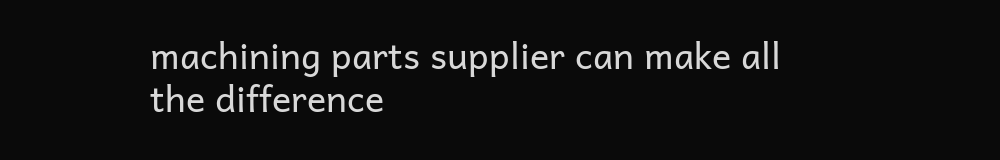machining parts supplier can make all the difference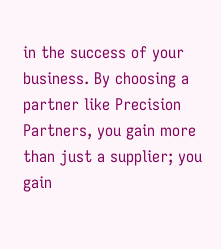in the success of your business. By choosing a partner like Precision Partners, you gain more than just a supplier; you gain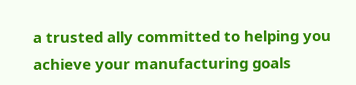a trusted ally committed to helping you achieve your manufacturing goals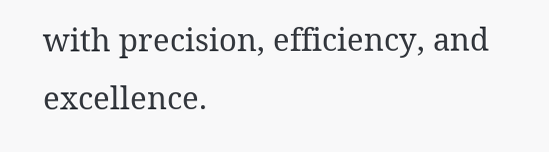with precision, efficiency, and excellence.